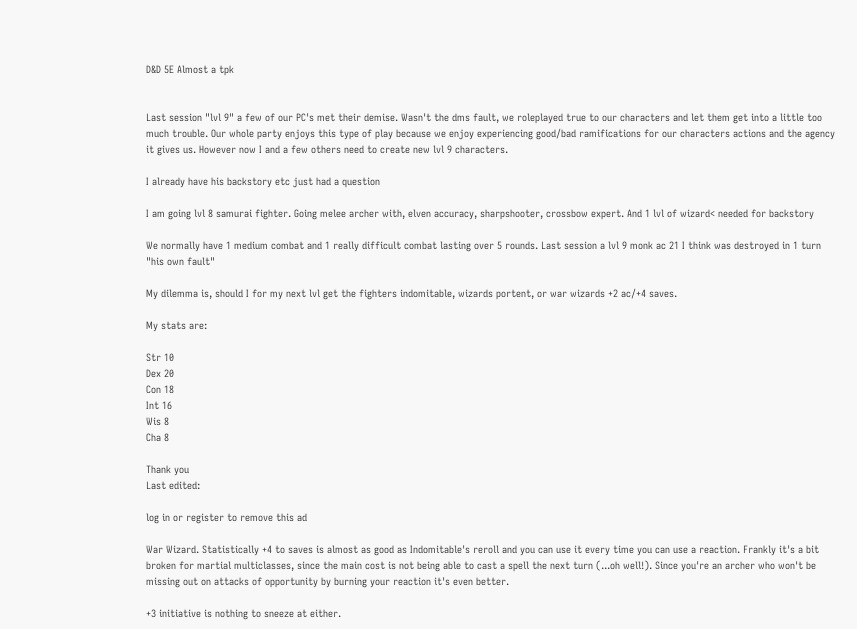D&D 5E Almost a tpk


Last session "lvl 9" a few of our PC's met their demise. Wasn't the dms fault, we roleplayed true to our characters and let them get into a little too much trouble. Our whole party enjoys this type of play because we enjoy experiencing good/bad ramifications for our characters actions and the agency it gives us. However now I and a few others need to create new lvl 9 characters.

I already have his backstory etc just had a question

I am going lvl 8 samurai fighter. Going melee archer with, elven accuracy, sharpshooter, crossbow expert. And 1 lvl of wizard< needed for backstory

We normally have 1 medium combat and 1 really difficult combat lasting over 5 rounds. Last session a lvl 9 monk ac 21 I think was destroyed in 1 turn "his own fault"

My dilemma is, should I for my next lvl get the fighters indomitable, wizards portent, or war wizards +2 ac/+4 saves.

My stats are:

Str 10
Dex 20
Con 18
Int 16
Wis 8
Cha 8

Thank you
Last edited:

log in or register to remove this ad

War Wizard. Statistically +4 to saves is almost as good as Indomitable's reroll and you can use it every time you can use a reaction. Frankly it's a bit broken for martial multiclasses, since the main cost is not being able to cast a spell the next turn (...oh well!). Since you're an archer who won't be missing out on attacks of opportunity by burning your reaction it's even better.

+3 initiative is nothing to sneeze at either.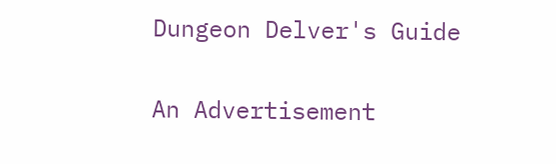Dungeon Delver's Guide

An Advertisement